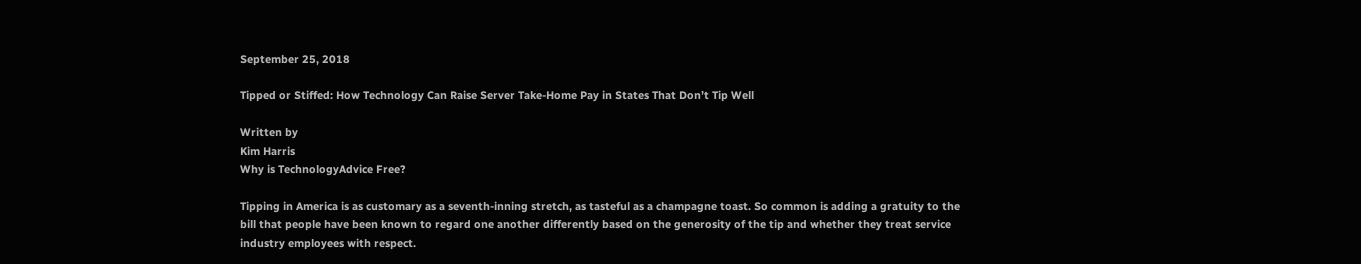September 25, 2018

Tipped or Stiffed: How Technology Can Raise Server Take-Home Pay in States That Don’t Tip Well

Written by
Kim Harris
Why is TechnologyAdvice Free?

Tipping in America is as customary as a seventh-inning stretch, as tasteful as a champagne toast. So common is adding a gratuity to the bill that people have been known to regard one another differently based on the generosity of the tip and whether they treat service industry employees with respect.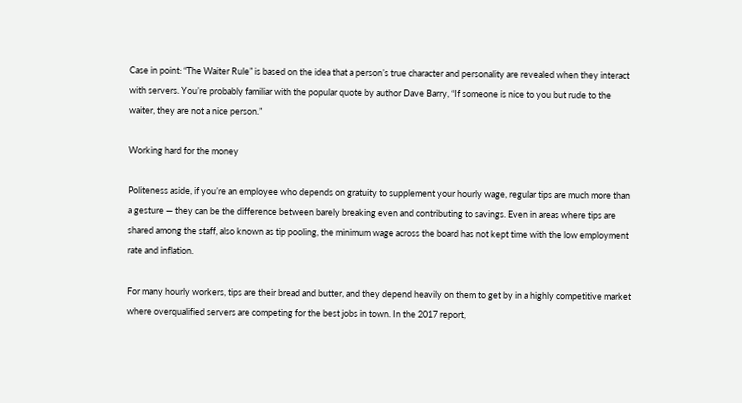Case in point: “The Waiter Rule” is based on the idea that a person’s true character and personality are revealed when they interact with servers. You’re probably familiar with the popular quote by author Dave Barry, “If someone is nice to you but rude to the waiter, they are not a nice person.”

Working hard for the money

Politeness aside, if you’re an employee who depends on gratuity to supplement your hourly wage, regular tips are much more than a gesture — they can be the difference between barely breaking even and contributing to savings. Even in areas where tips are shared among the staff, also known as tip pooling, the minimum wage across the board has not kept time with the low employment rate and inflation.

For many hourly workers, tips are their bread and butter, and they depend heavily on them to get by in a highly competitive market where overqualified servers are competing for the best jobs in town. In the 2017 report,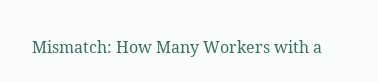Mismatch: How Many Workers with a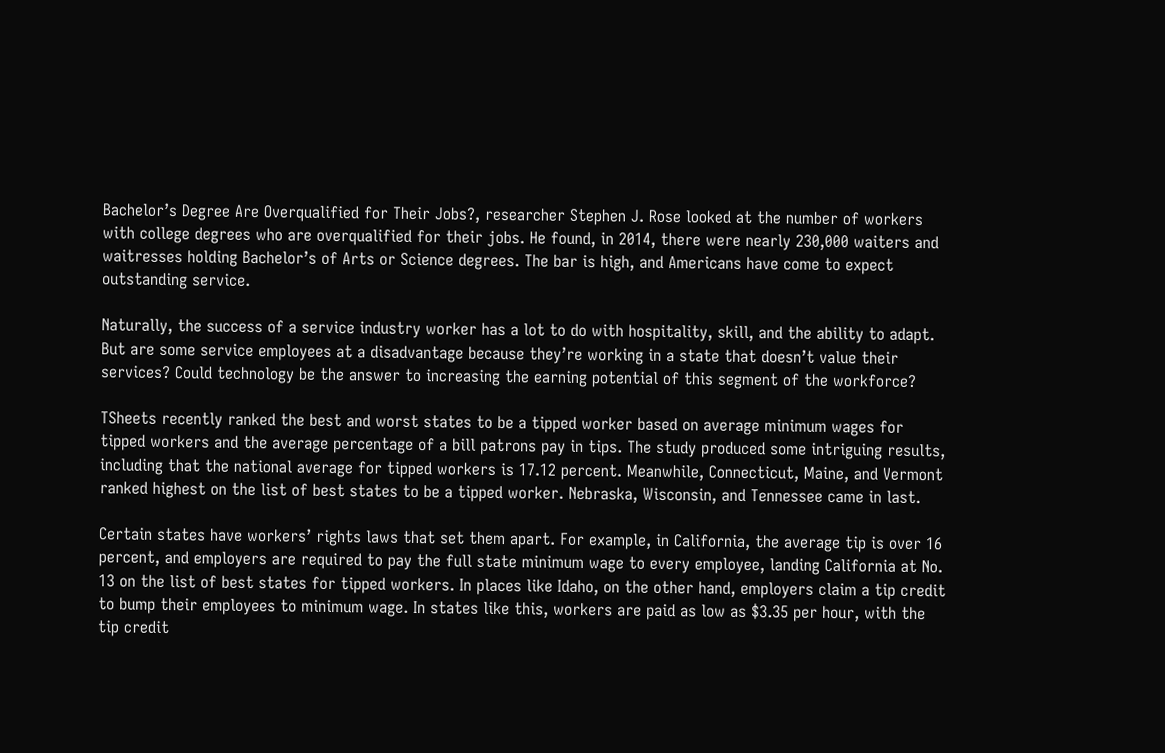Bachelor’s Degree Are Overqualified for Their Jobs?, researcher Stephen J. Rose looked at the number of workers with college degrees who are overqualified for their jobs. He found, in 2014, there were nearly 230,000 waiters and waitresses holding Bachelor’s of Arts or Science degrees. The bar is high, and Americans have come to expect outstanding service.

Naturally, the success of a service industry worker has a lot to do with hospitality, skill, and the ability to adapt. But are some service employees at a disadvantage because they’re working in a state that doesn’t value their services? Could technology be the answer to increasing the earning potential of this segment of the workforce?

TSheets recently ranked the best and worst states to be a tipped worker based on average minimum wages for tipped workers and the average percentage of a bill patrons pay in tips. The study produced some intriguing results, including that the national average for tipped workers is 17.12 percent. Meanwhile, Connecticut, Maine, and Vermont ranked highest on the list of best states to be a tipped worker. Nebraska, Wisconsin, and Tennessee came in last.

Certain states have workers’ rights laws that set them apart. For example, in California, the average tip is over 16 percent, and employers are required to pay the full state minimum wage to every employee, landing California at No. 13 on the list of best states for tipped workers. In places like Idaho, on the other hand, employers claim a tip credit to bump their employees to minimum wage. In states like this, workers are paid as low as $3.35 per hour, with the tip credit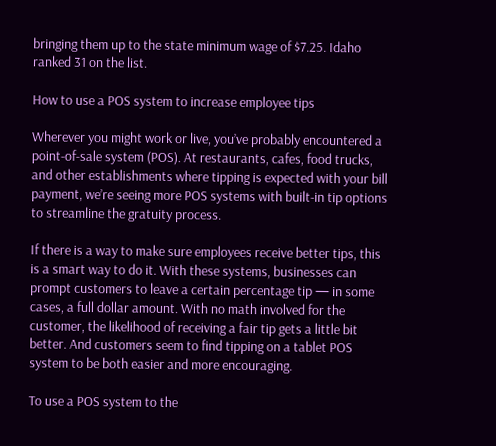bringing them up to the state minimum wage of $7.25. Idaho ranked 31 on the list.

How to use a POS system to increase employee tips

Wherever you might work or live, you’ve probably encountered a point-of-sale system (POS). At restaurants, cafes, food trucks, and other establishments where tipping is expected with your bill payment, we’re seeing more POS systems with built-in tip options to streamline the gratuity process.

If there is a way to make sure employees receive better tips, this is a smart way to do it. With these systems, businesses can prompt customers to leave a certain percentage tip — in some cases, a full dollar amount. With no math involved for the customer, the likelihood of receiving a fair tip gets a little bit better. And customers seem to find tipping on a tablet POS system to be both easier and more encouraging.

To use a POS system to the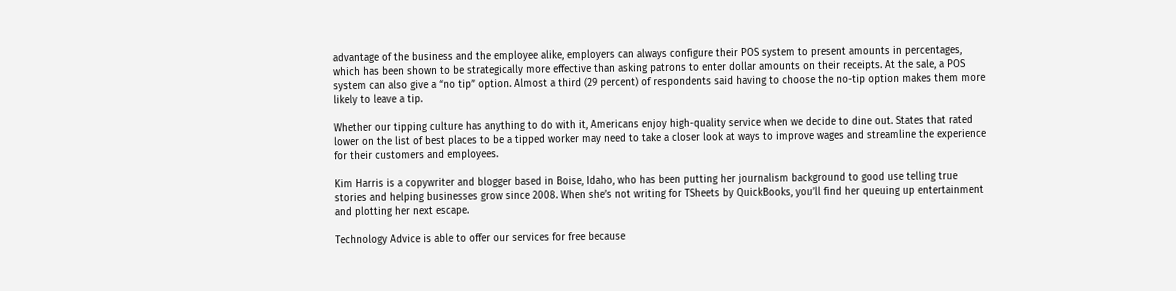advantage of the business and the employee alike, employers can always configure their POS system to present amounts in percentages, which has been shown to be strategically more effective than asking patrons to enter dollar amounts on their receipts. At the sale, a POS system can also give a “no tip” option. Almost a third (29 percent) of respondents said having to choose the no-tip option makes them more likely to leave a tip.

Whether our tipping culture has anything to do with it, Americans enjoy high-quality service when we decide to dine out. States that rated lower on the list of best places to be a tipped worker may need to take a closer look at ways to improve wages and streamline the experience for their customers and employees.

Kim Harris is a copywriter and blogger based in Boise, Idaho, who has been putting her journalism background to good use telling true stories and helping businesses grow since 2008. When she’s not writing for TSheets by QuickBooks, you’ll find her queuing up entertainment and plotting her next escape.

Technology Advice is able to offer our services for free because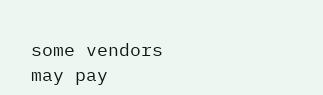some vendors may pay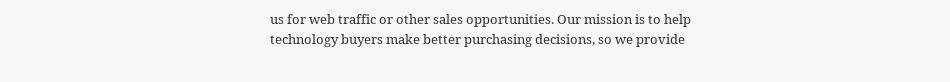us for web traffic or other sales opportunities. Our mission is to help technology buyers make better purchasing decisions, so we provide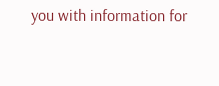you with information for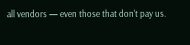all vendors — even those that don't pay us.